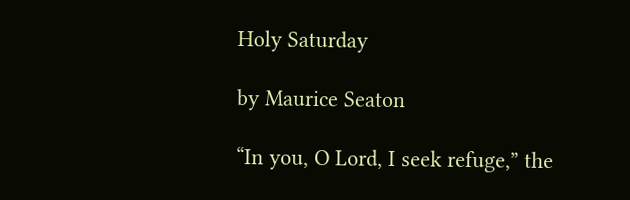Holy Saturday

by Maurice Seaton

“In you, O Lord, I seek refuge,” the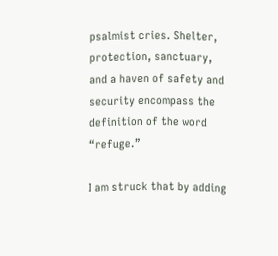psalmist cries. Shelter, protection, sanctuary, and a haven of safety and security encompass the definition of the word “refuge.”

I am struck that by adding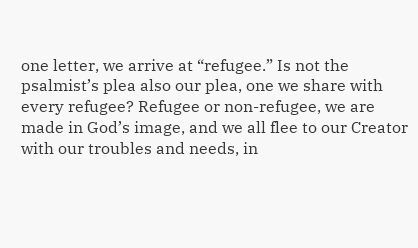one letter, we arrive at “refugee.” Is not the psalmist’s plea also our plea, one we share with every refugee? Refugee or non-refugee, we are made in God’s image, and we all flee to our Creator with our troubles and needs, in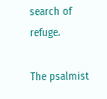search of refuge.

The psalmist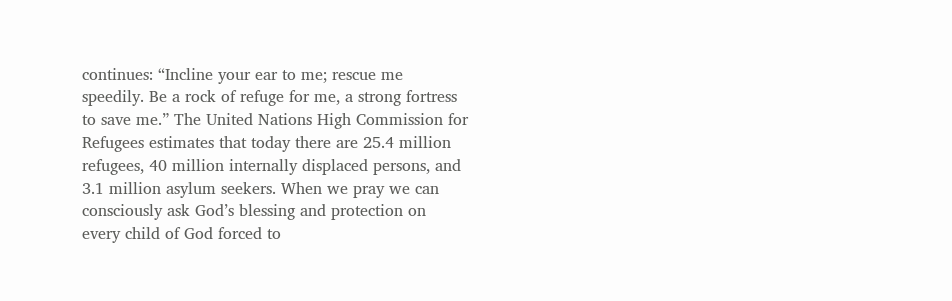continues: “Incline your ear to me; rescue me speedily. Be a rock of refuge for me, a strong fortress to save me.” The United Nations High Commission for Refugees estimates that today there are 25.4 million refugees, 40 million internally displaced persons, and 3.1 million asylum seekers. When we pray we can consciously ask God’s blessing and protection on every child of God forced to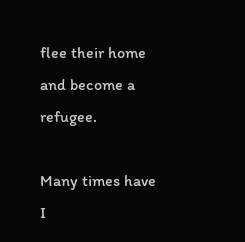flee their home and become a refugee.

Many times have I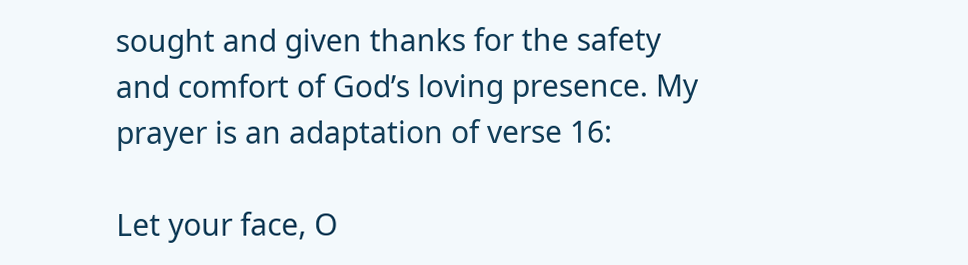sought and given thanks for the safety and comfort of God’s loving presence. My prayer is an adaptation of verse 16:

Let your face, O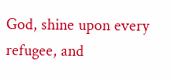God, shine upon every refugee, and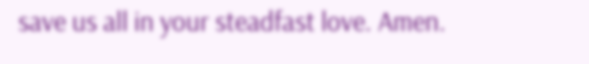save us all in your steadfast love. Amen.